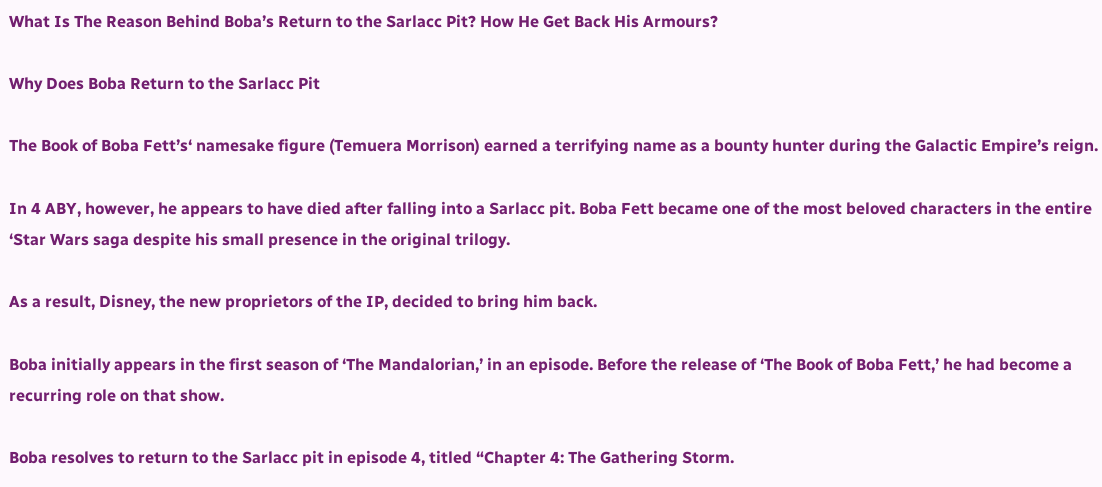What Is The Reason Behind Boba’s Return to the Sarlacc Pit? How He Get Back His Armours?

Why Does Boba Return to the Sarlacc Pit

The Book of Boba Fett’s‘ namesake figure (Temuera Morrison) earned a terrifying name as a bounty hunter during the Galactic Empire’s reign.

In 4 ABY, however, he appears to have died after falling into a Sarlacc pit. Boba Fett became one of the most beloved characters in the entire ‘Star Wars saga despite his small presence in the original trilogy.

As a result, Disney, the new proprietors of the IP, decided to bring him back.

Boba initially appears in the first season of ‘The Mandalorian,’ in an episode. Before the release of ‘The Book of Boba Fett,’ he had become a recurring role on that show.

Boba resolves to return to the Sarlacc pit in episode 4, titled “Chapter 4: The Gathering Storm.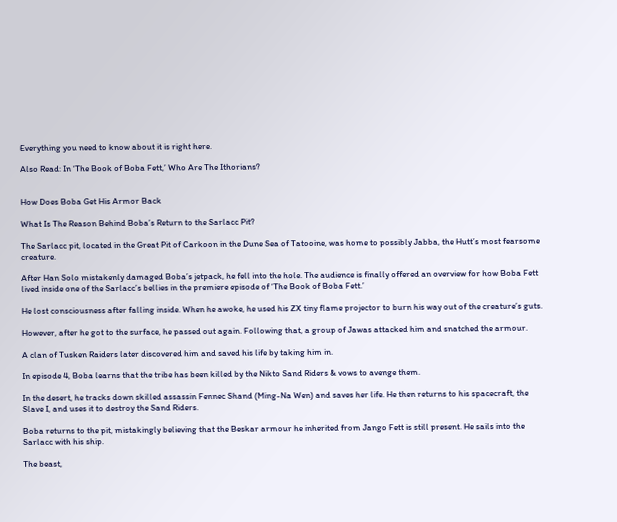Everything you need to know about it is right here.

Also Read: In ‘The Book of Boba Fett,’ Who Are The Ithorians?


How Does Boba Get His Armor Back

What Is The Reason Behind Boba’s Return to the Sarlacc Pit?

The Sarlacc pit, located in the Great Pit of Carkoon in the Dune Sea of Tatooine, was home to possibly Jabba, the Hutt’s most fearsome creature.

After Han Solo mistakenly damaged Boba’s jetpack, he fell into the hole. The audience is finally offered an overview for how Boba Fett lived inside one of the Sarlacc’s bellies in the premiere episode of ‘The Book of Boba Fett.’

He lost consciousness after falling inside. When he awoke, he used his ZX tiny flame projector to burn his way out of the creature’s guts.

However, after he got to the surface, he passed out again. Following that, a group of Jawas attacked him and snatched the armour.

A clan of Tusken Raiders later discovered him and saved his life by taking him in.

In episode 4, Boba learns that the tribe has been killed by the Nikto Sand Riders & vows to avenge them.

In the desert, he tracks down skilled assassin Fennec Shand (Ming-Na Wen) and saves her life. He then returns to his spacecraft, the Slave I, and uses it to destroy the Sand Riders.

Boba returns to the pit, mistakingly believing that the Beskar armour he inherited from Jango Fett is still present. He sails into the Sarlacc with his ship.

The beast,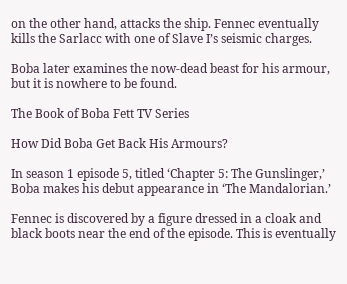on the other hand, attacks the ship. Fennec eventually kills the Sarlacc with one of Slave I’s seismic charges.

Boba later examines the now-dead beast for his armour, but it is nowhere to be found.

The Book of Boba Fett TV Series

How Did Boba Get Back His Armours?

In season 1 episode 5, titled ‘Chapter 5: The Gunslinger,’ Boba makes his debut appearance in ‘The Mandalorian.’

Fennec is discovered by a figure dressed in a cloak and black boots near the end of the episode. This is eventually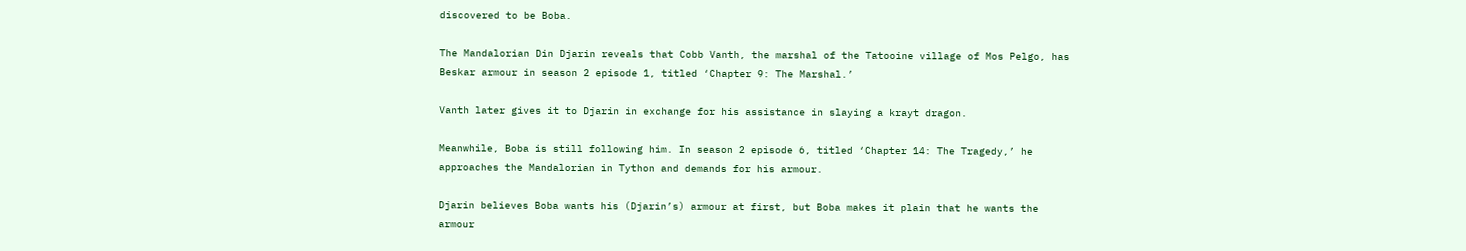discovered to be Boba.

The Mandalorian Din Djarin reveals that Cobb Vanth, the marshal of the Tatooine village of Mos Pelgo, has Beskar armour in season 2 episode 1, titled ‘Chapter 9: The Marshal.’

Vanth later gives it to Djarin in exchange for his assistance in slaying a krayt dragon.

Meanwhile, Boba is still following him. In season 2 episode 6, titled ‘Chapter 14: The Tragedy,’ he approaches the Mandalorian in Tython and demands for his armour.

Djarin believes Boba wants his (Djarin’s) armour at first, but Boba makes it plain that he wants the armour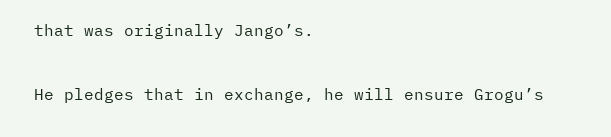that was originally Jango’s.

He pledges that in exchange, he will ensure Grogu’s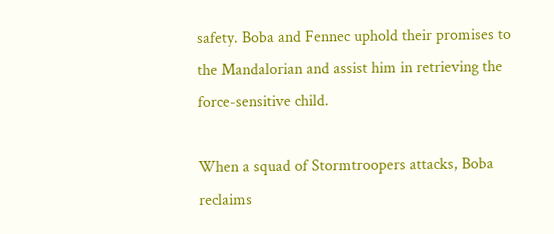safety. Boba and Fennec uphold their promises to the Mandalorian and assist him in retrieving the force-sensitive child.

When a squad of Stormtroopers attacks, Boba reclaims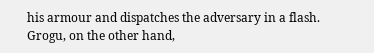his armour and dispatches the adversary in a flash. Grogu, on the other hand,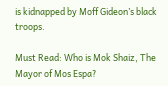is kidnapped by Moff Gideon’s black troops.

Must Read: Who is Mok Shaiz, The Mayor of Mos Espa?